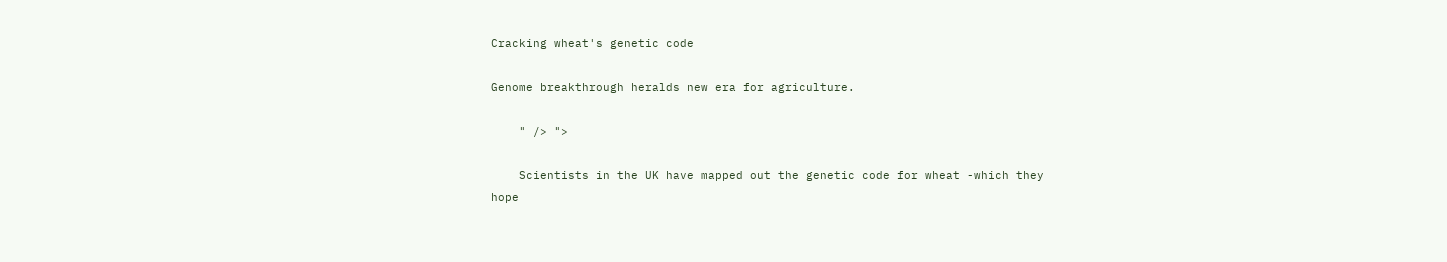Cracking wheat's genetic code

Genome breakthrough heralds new era for agriculture.

    " /> ">

    Scientists in the UK have mapped out the genetic code for wheat -which they hope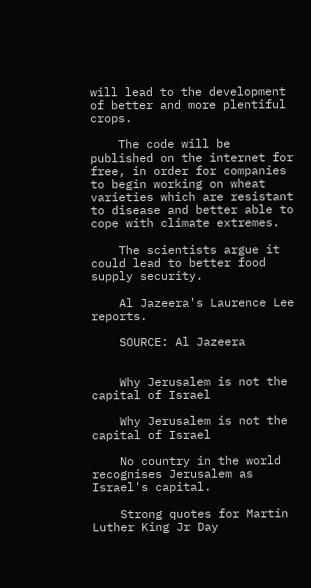will lead to the development of better and more plentiful crops.

    The code will be published on the internet for free, in order for companies to begin working on wheat varieties which are resistant to disease and better able to cope with climate extremes.

    The scientists argue it could lead to better food supply security.

    Al Jazeera's Laurence Lee reports.

    SOURCE: Al Jazeera


    Why Jerusalem is not the capital of Israel

    Why Jerusalem is not the capital of Israel

    No country in the world recognises Jerusalem as Israel's capital.

    Strong quotes for Martin Luther King Jr Day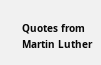Quotes from Martin Luther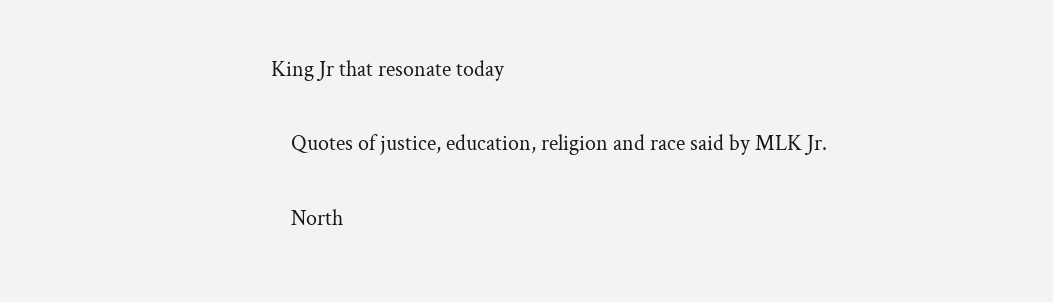King Jr that resonate today

    Quotes of justice, education, religion and race said by MLK Jr.

    North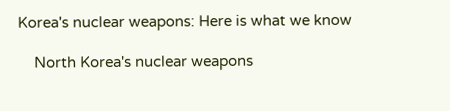Korea's nuclear weapons: Here is what we know

    North Korea's nuclear weapons